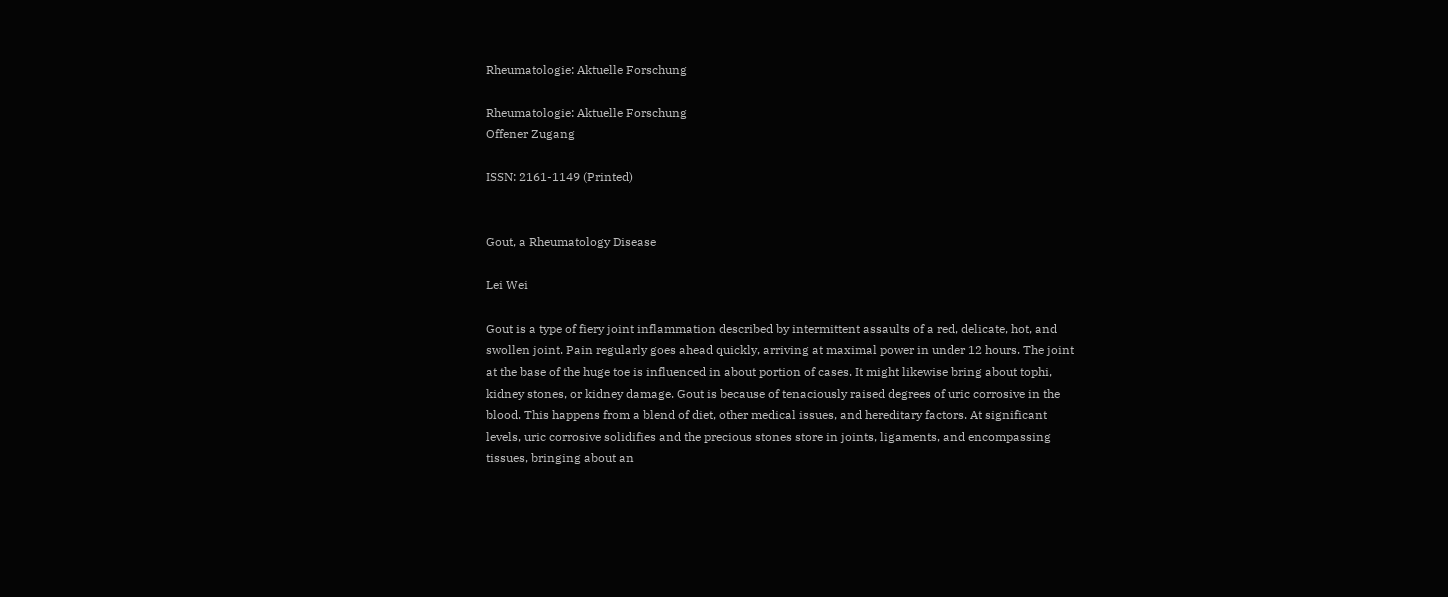Rheumatologie: Aktuelle Forschung

Rheumatologie: Aktuelle Forschung
Offener Zugang

ISSN: 2161-1149 (Printed)


Gout, a Rheumatology Disease

Lei Wei

Gout is a type of fiery joint inflammation described by intermittent assaults of a red, delicate, hot, and swollen joint. Pain regularly goes ahead quickly, arriving at maximal power in under 12 hours. The joint at the base of the huge toe is influenced in about portion of cases. It might likewise bring about tophi, kidney stones, or kidney damage. Gout is because of tenaciously raised degrees of uric corrosive in the blood. This happens from a blend of diet, other medical issues, and hereditary factors. At significant levels, uric corrosive solidifies and the precious stones store in joints, ligaments, and encompassing tissues, bringing about an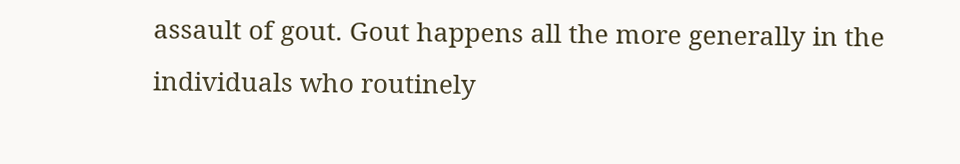assault of gout. Gout happens all the more generally in the individuals who routinely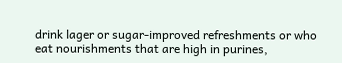drink lager or sugar-improved refreshments or who eat nourishments that are high in purines,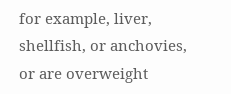for example, liver, shellfish, or anchovies, or are overweight